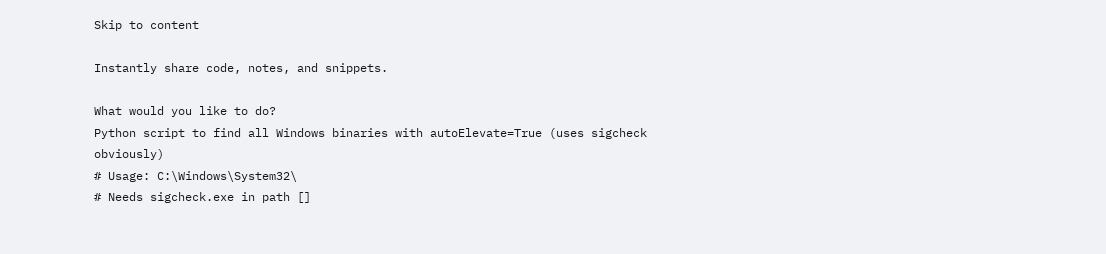Skip to content

Instantly share code, notes, and snippets.

What would you like to do?
Python script to find all Windows binaries with autoElevate=True (uses sigcheck obviously)
# Usage: C:\Windows\System32\
# Needs sigcheck.exe in path []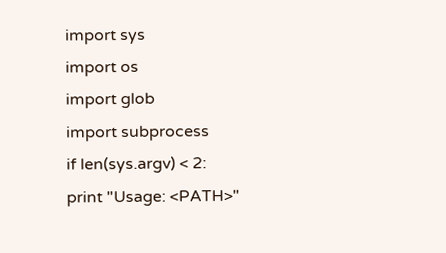import sys
import os
import glob
import subprocess
if len(sys.argv) < 2:
print "Usage: <PATH>"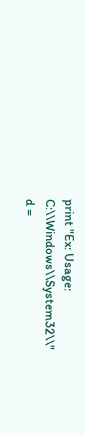print "Ex: Usage: C:\\Windows\\System32\\"
d =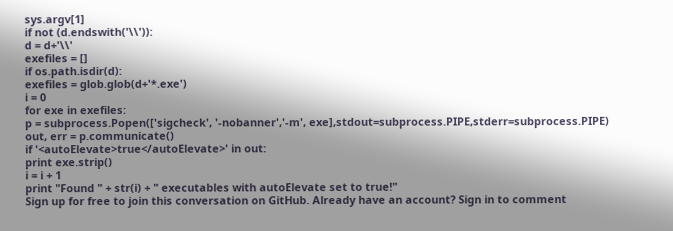sys.argv[1]
if not (d.endswith('\\')):
d = d+'\\'
exefiles = []
if os.path.isdir(d):
exefiles = glob.glob(d+'*.exe')
i = 0
for exe in exefiles:
p = subprocess.Popen(['sigcheck', '-nobanner','-m', exe],stdout=subprocess.PIPE,stderr=subprocess.PIPE)
out, err = p.communicate()
if '<autoElevate>true</autoElevate>' in out:
print exe.strip()
i = i + 1
print "Found " + str(i) + " executables with autoElevate set to true!"
Sign up for free to join this conversation on GitHub. Already have an account? Sign in to comment